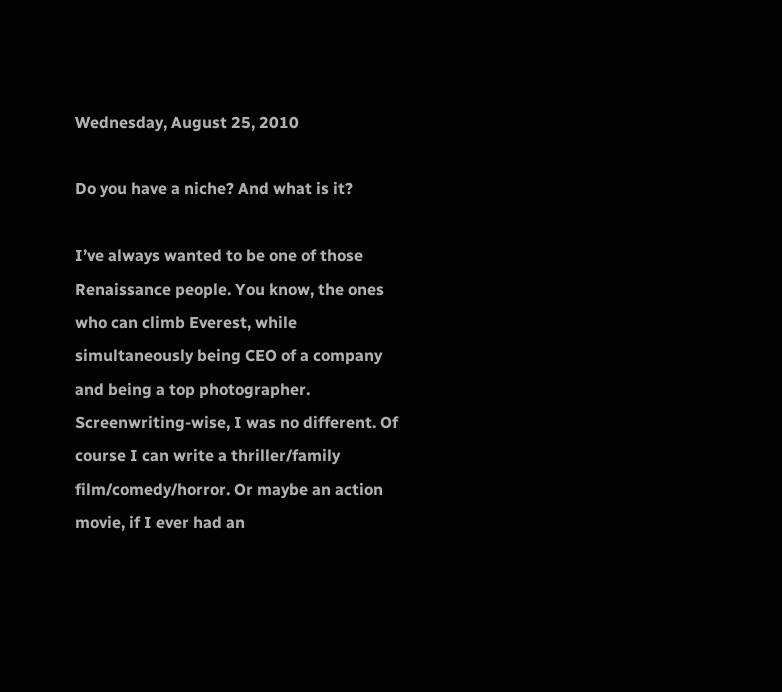Wednesday, August 25, 2010

Do you have a niche? And what is it?

I’ve always wanted to be one of those Renaissance people. You know, the ones who can climb Everest, while simultaneously being CEO of a company and being a top photographer. Screenwriting-wise, I was no different. Of course I can write a thriller/family film/comedy/horror. Or maybe an action movie, if I ever had an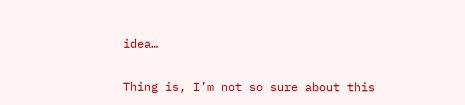idea…

Thing is, I’m not so sure about this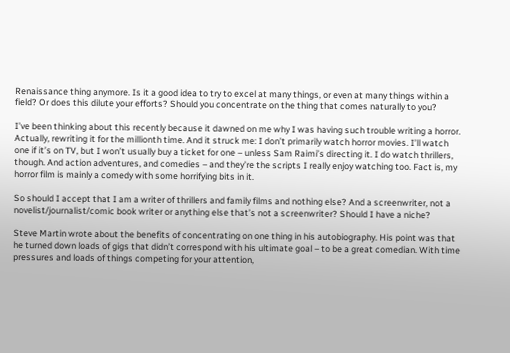Renaissance thing anymore. Is it a good idea to try to excel at many things, or even at many things within a field? Or does this dilute your efforts? Should you concentrate on the thing that comes naturally to you?

I’ve been thinking about this recently because it dawned on me why I was having such trouble writing a horror. Actually, rewriting it for the millionth time. And it struck me: I don’t primarily watch horror movies. I’ll watch one if it’s on TV, but I won’t usually buy a ticket for one – unless Sam Raimi’s directing it. I do watch thrillers, though. And action adventures, and comedies – and they’re the scripts I really enjoy watching too. Fact is, my horror film is mainly a comedy with some horrifying bits in it.

So should I accept that I am a writer of thrillers and family films and nothing else? And a screenwriter, not a novelist/journalist/comic book writer or anything else that’s not a screenwriter? Should I have a niche?

Steve Martin wrote about the benefits of concentrating on one thing in his autobiography. His point was that he turned down loads of gigs that didn’t correspond with his ultimate goal – to be a great comedian. With time pressures and loads of things competing for your attention,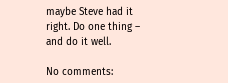maybe Steve had it right. Do one thing – and do it well.

No comments: